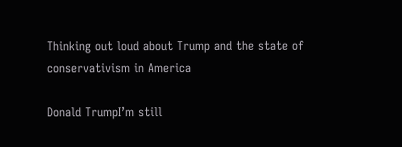Thinking out loud about Trump and the state of conservativism in America

Donald TrumpI’m still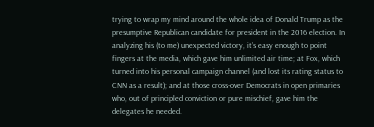trying to wrap my mind around the whole idea of Donald Trump as the presumptive Republican candidate for president in the 2016 election. In analyzing his (to me) unexpected victory, it’s easy enough to point fingers at the media, which gave him unlimited air time; at Fox, which turned into his personal campaign channel (and lost its rating status to CNN as a result); and at those cross-over Democrats in open primaries who, out of principled conviction or pure mischief, gave him the delegates he needed.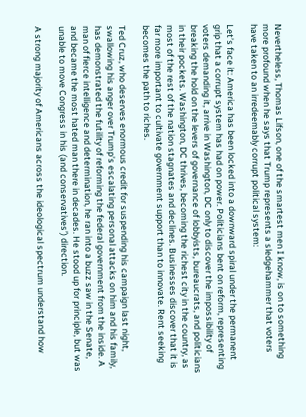Nevertheless, Thomas Lifson, one of the smartest men I know, is on to something more profound when he says that Trump represents a sledgehammer that voters have taken to an irredeemably corrupt political system:

Let’s face it: America has been locked into a downward spiral under the permanent grip that a corrupt system has had on power. Politicians bent on reform, representing voters demanding it, arrive in Washington, DC only to discover the impossibility of breaking the hold on the levers of governance of lobbyists, bureaucrats, and politicians in their pockets. Washington, DC thrives, becoming the richest city in the country, as most of the rest of the nation stagnates and declines. Businesses discover that it is far more important to cultivate government support than to innovate. Rent seeking becomes the path to riches.

Ted Cruz, who deserves enormous credit for suspending his campaign last night, swallowing his anger over Trump’s escalating personal attacks on him and his family, has demonstrated the futility of reforming the federal government from the inside. A man of fierce intelligence and determination, he ran into a buzz saw in the Senate, and became the most hated man there in decades. He stood up for principle, but was unable to move Congress in his (and conservatives’) direction.

A strong majority of Americans across the ideological spectrum understand how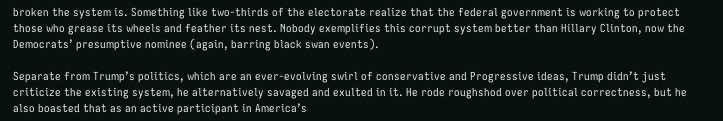broken the system is. Something like two-thirds of the electorate realize that the federal government is working to protect those who grease its wheels and feather its nest. Nobody exemplifies this corrupt system better than Hillary Clinton, now the Democrats’ presumptive nominee (again, barring black swan events).

Separate from Trump’s politics, which are an ever-evolving swirl of conservative and Progressive ideas, Trump didn’t just criticize the existing system, he alternatively savaged and exulted in it. He rode roughshod over political correctness, but he also boasted that as an active participant in America’s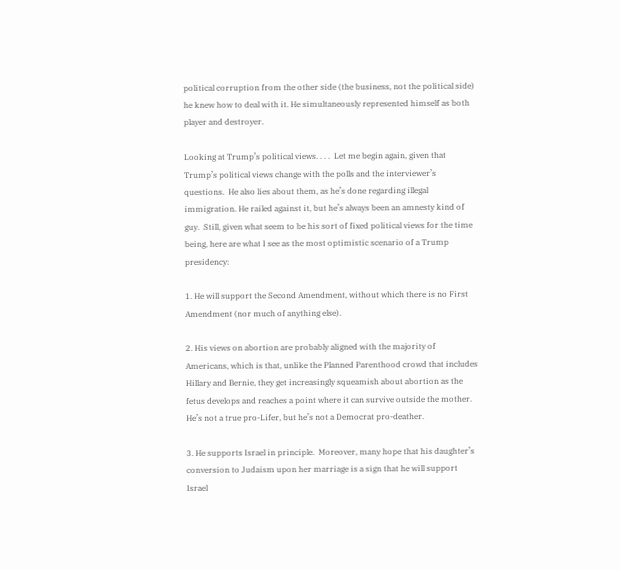political corruption from the other side (the business, not the political side) he knew how to deal with it. He simultaneously represented himself as both player and destroyer.

Looking at Trump’s political views. . . .  Let me begin again, given that Trump’s political views change with the polls and the interviewer’s questions.  He also lies about them, as he’s done regarding illegal immigration. He railed against it, but he’s always been an amnesty kind of guy.  Still, given what seem to be his sort of fixed political views for the time being, here are what I see as the most optimistic scenario of a Trump presidency:

1. He will support the Second Amendment, without which there is no First Amendment (nor much of anything else).

2. His views on abortion are probably aligned with the majority of Americans, which is that, unlike the Planned Parenthood crowd that includes Hillary and Bernie, they get increasingly squeamish about abortion as the fetus develops and reaches a point where it can survive outside the mother.  He’s not a true pro-Lifer, but he’s not a Democrat pro-deather.

3. He supports Israel in principle.  Moreover, many hope that his daughter’s conversion to Judaism upon her marriage is a sign that he will support Israel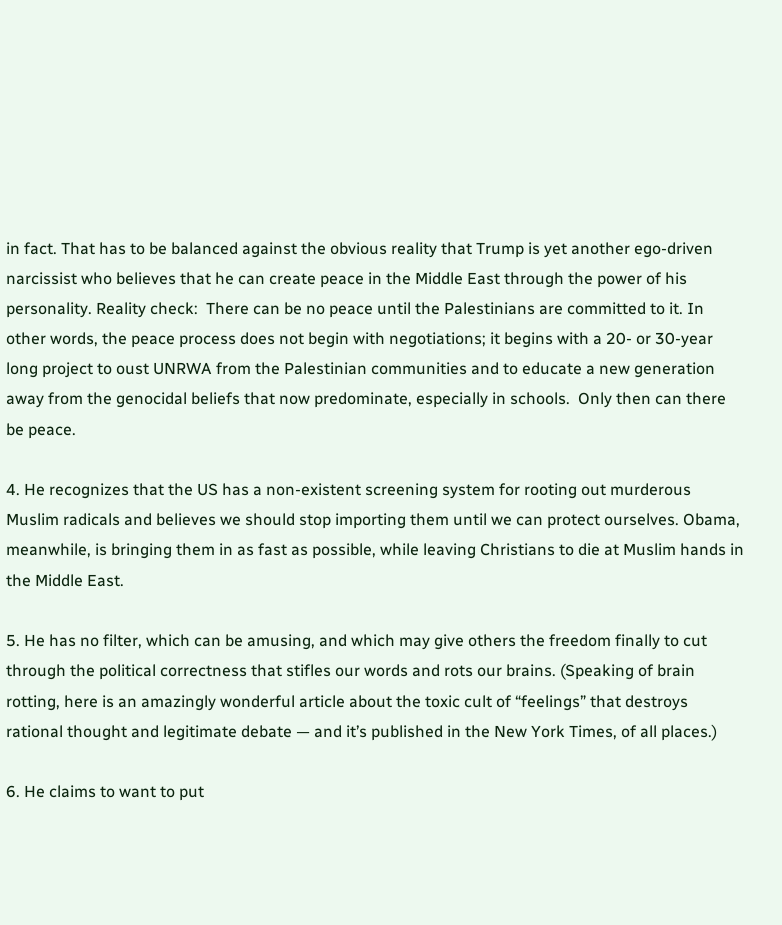in fact. That has to be balanced against the obvious reality that Trump is yet another ego-driven narcissist who believes that he can create peace in the Middle East through the power of his personality. Reality check:  There can be no peace until the Palestinians are committed to it. In other words, the peace process does not begin with negotiations; it begins with a 20- or 30-year long project to oust UNRWA from the Palestinian communities and to educate a new generation away from the genocidal beliefs that now predominate, especially in schools.  Only then can there be peace.

4. He recognizes that the US has a non-existent screening system for rooting out murderous Muslim radicals and believes we should stop importing them until we can protect ourselves. Obama, meanwhile, is bringing them in as fast as possible, while leaving Christians to die at Muslim hands in the Middle East.

5. He has no filter, which can be amusing, and which may give others the freedom finally to cut through the political correctness that stifles our words and rots our brains. (Speaking of brain rotting, here is an amazingly wonderful article about the toxic cult of “feelings” that destroys rational thought and legitimate debate — and it’s published in the New York Times, of all places.)

6. He claims to want to put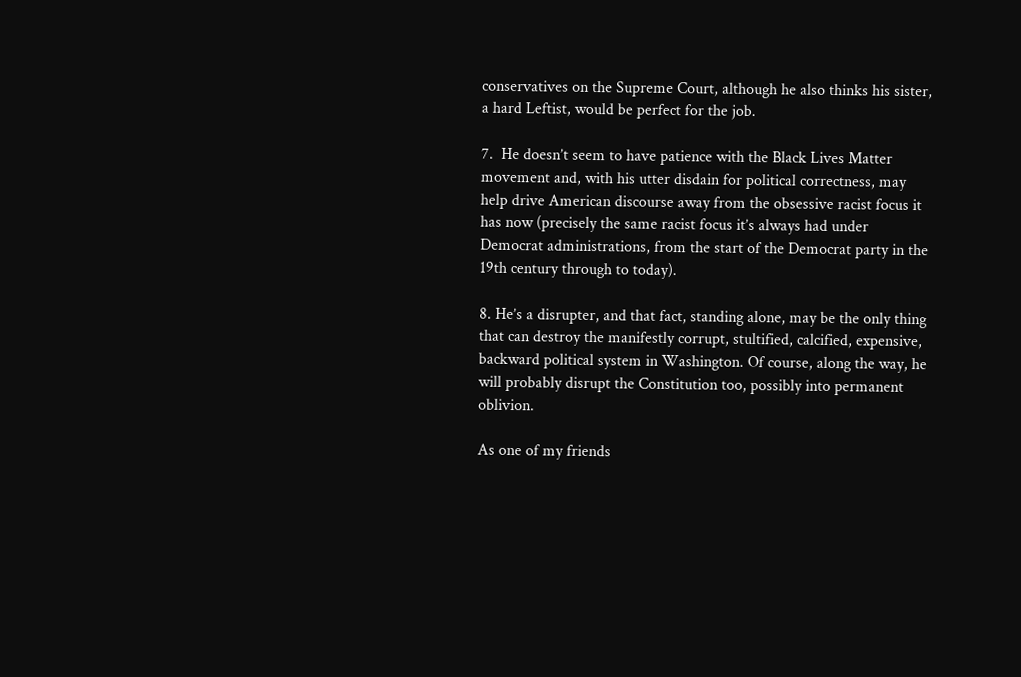conservatives on the Supreme Court, although he also thinks his sister, a hard Leftist, would be perfect for the job.

7.  He doesn’t seem to have patience with the Black Lives Matter movement and, with his utter disdain for political correctness, may help drive American discourse away from the obsessive racist focus it has now (precisely the same racist focus it’s always had under Democrat administrations, from the start of the Democrat party in the 19th century through to today).

8. He’s a disrupter, and that fact, standing alone, may be the only thing that can destroy the manifestly corrupt, stultified, calcified, expensive, backward political system in Washington. Of course, along the way, he will probably disrupt the Constitution too, possibly into permanent oblivion.

As one of my friends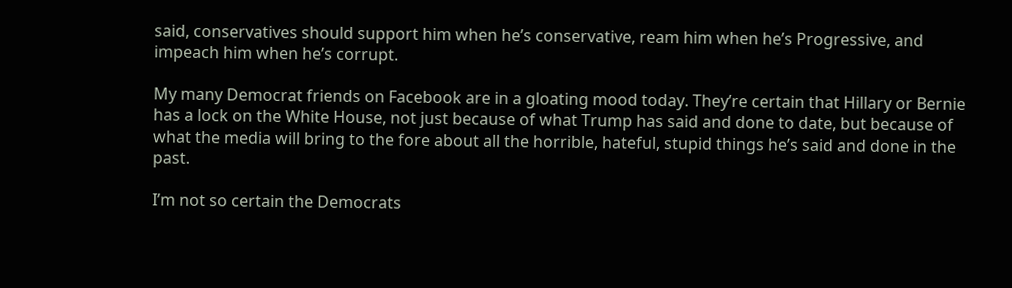said, conservatives should support him when he’s conservative, ream him when he’s Progressive, and impeach him when he’s corrupt.

My many Democrat friends on Facebook are in a gloating mood today. They’re certain that Hillary or Bernie has a lock on the White House, not just because of what Trump has said and done to date, but because of what the media will bring to the fore about all the horrible, hateful, stupid things he’s said and done in the past.

I’m not so certain the Democrats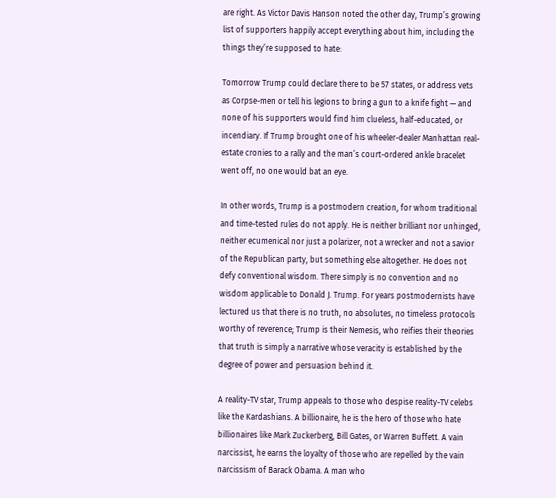are right. As Victor Davis Hanson noted the other day, Trump’s growing list of supporters happily accept everything about him, including the things they’re supposed to hate:

Tomorrow Trump could declare there to be 57 states, or address vets as Corpse-men or tell his legions to bring a gun to a knife fight — and none of his supporters would find him clueless, half-educated, or incendiary. If Trump brought one of his wheeler-dealer Manhattan real-estate cronies to a rally and the man’s court-ordered ankle bracelet went off, no one would bat an eye.

In other words, Trump is a postmodern creation, for whom traditional and time-tested rules do not apply. He is neither brilliant nor unhinged, neither ecumenical nor just a polarizer, not a wrecker and not a savior of the Republican party, but something else altogether. He does not defy conventional wisdom. There simply is no convention and no wisdom applicable to Donald J. Trump. For years postmodernists have lectured us that there is no truth, no absolutes, no timeless protocols worthy of reverence; Trump is their Nemesis, who reifies their theories that truth is simply a narrative whose veracity is established by the degree of power and persuasion behind it.

A reality-TV star, Trump appeals to those who despise reality-TV celebs like the Kardashians. A billionaire, he is the hero of those who hate billionaires like Mark Zuckerberg, Bill Gates, or Warren Buffett. A vain narcissist, he earns the loyalty of those who are repelled by the vain narcissism of Barack Obama. A man who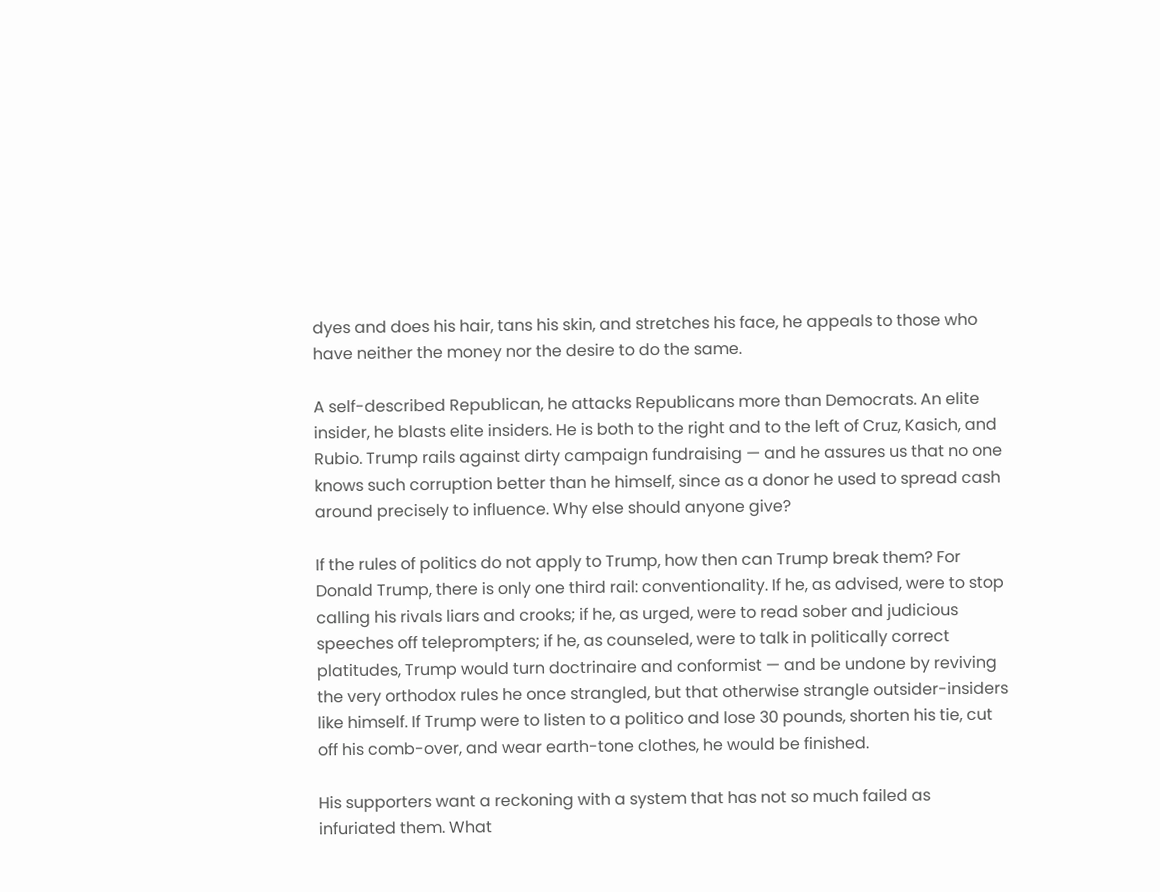dyes and does his hair, tans his skin, and stretches his face, he appeals to those who have neither the money nor the desire to do the same.

A self-described Republican, he attacks Republicans more than Democrats. An elite insider, he blasts elite insiders. He is both to the right and to the left of Cruz, Kasich, and Rubio. Trump rails against dirty campaign fundraising — and he assures us that no one knows such corruption better than he himself, since as a donor he used to spread cash around precisely to influence. Why else should anyone give?

If the rules of politics do not apply to Trump, how then can Trump break them? For Donald Trump, there is only one third rail: conventionality. If he, as advised, were to stop calling his rivals liars and crooks; if he, as urged, were to read sober and judicious speeches off teleprompters; if he, as counseled, were to talk in politically correct platitudes, Trump would turn doctrinaire and conformist — and be undone by reviving the very orthodox rules he once strangled, but that otherwise strangle outsider-insiders like himself. If Trump were to listen to a politico and lose 30 pounds, shorten his tie, cut off his comb-over, and wear earth-tone clothes, he would be finished.

His supporters want a reckoning with a system that has not so much failed as infuriated them. What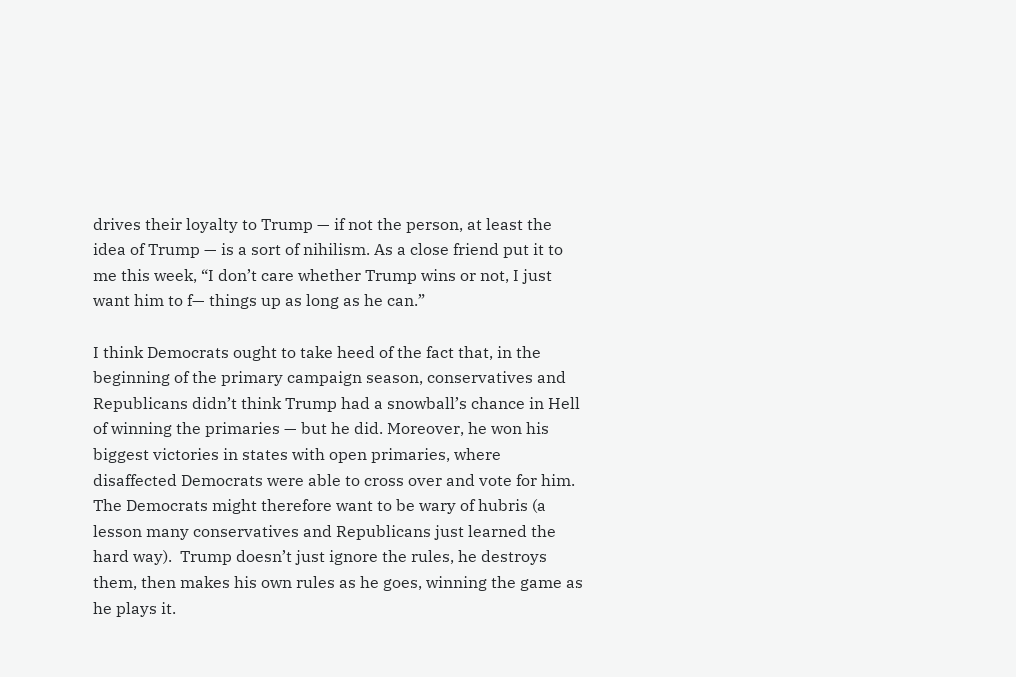drives their loyalty to Trump — if not the person, at least the idea of Trump — is a sort of nihilism. As a close friend put it to me this week, “I don’t care whether Trump wins or not, I just want him to f— things up as long as he can.”

I think Democrats ought to take heed of the fact that, in the beginning of the primary campaign season, conservatives and Republicans didn’t think Trump had a snowball’s chance in Hell of winning the primaries — but he did. Moreover, he won his biggest victories in states with open primaries, where disaffected Democrats were able to cross over and vote for him. The Democrats might therefore want to be wary of hubris (a lesson many conservatives and Republicans just learned the hard way).  Trump doesn’t just ignore the rules, he destroys them, then makes his own rules as he goes, winning the game as he plays it.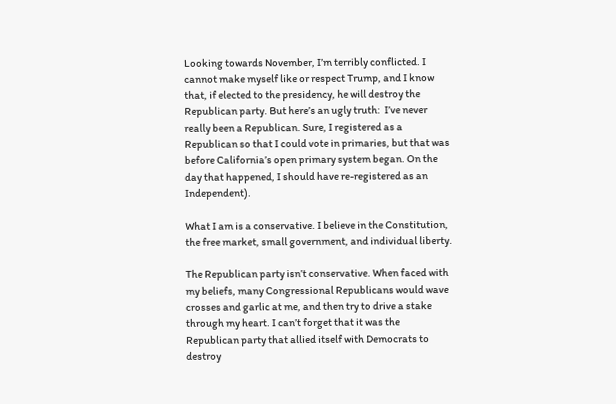Looking towards November, I’m terribly conflicted. I cannot make myself like or respect Trump, and I know that, if elected to the presidency, he will destroy the Republican party. But here’s an ugly truth:  I’ve never really been a Republican. Sure, I registered as a Republican so that I could vote in primaries, but that was before California’s open primary system began. On the day that happened, I should have re-registered as an Independent).

What I am is a conservative. I believe in the Constitution, the free market, small government, and individual liberty.

The Republican party isn’t conservative. When faced with my beliefs, many Congressional Republicans would wave crosses and garlic at me, and then try to drive a stake through my heart. I can’t forget that it was the Republican party that allied itself with Democrats to destroy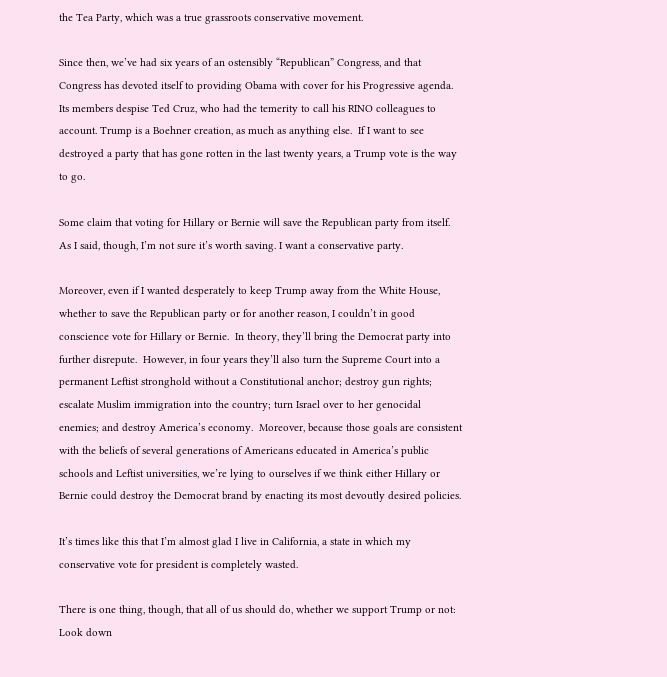the Tea Party, which was a true grassroots conservative movement.

Since then, we’ve had six years of an ostensibly “Republican” Congress, and that Congress has devoted itself to providing Obama with cover for his Progressive agenda.  Its members despise Ted Cruz, who had the temerity to call his RINO colleagues to account. Trump is a Boehner creation, as much as anything else.  If I want to see destroyed a party that has gone rotten in the last twenty years, a Trump vote is the way to go.

Some claim that voting for Hillary or Bernie will save the Republican party from itself. As I said, though, I’m not sure it’s worth saving. I want a conservative party.

Moreover, even if I wanted desperately to keep Trump away from the White House, whether to save the Republican party or for another reason, I couldn’t in good conscience vote for Hillary or Bernie.  In theory, they’ll bring the Democrat party into further disrepute.  However, in four years they’ll also turn the Supreme Court into a permanent Leftist stronghold without a Constitutional anchor; destroy gun rights; escalate Muslim immigration into the country; turn Israel over to her genocidal enemies; and destroy America’s economy.  Moreover, because those goals are consistent with the beliefs of several generations of Americans educated in America’s public schools and Leftist universities, we’re lying to ourselves if we think either Hillary or Bernie could destroy the Democrat brand by enacting its most devoutly desired policies.

It’s times like this that I’m almost glad I live in California, a state in which my conservative vote for president is completely wasted.

There is one thing, though, that all of us should do, whether we support Trump or not:  Look down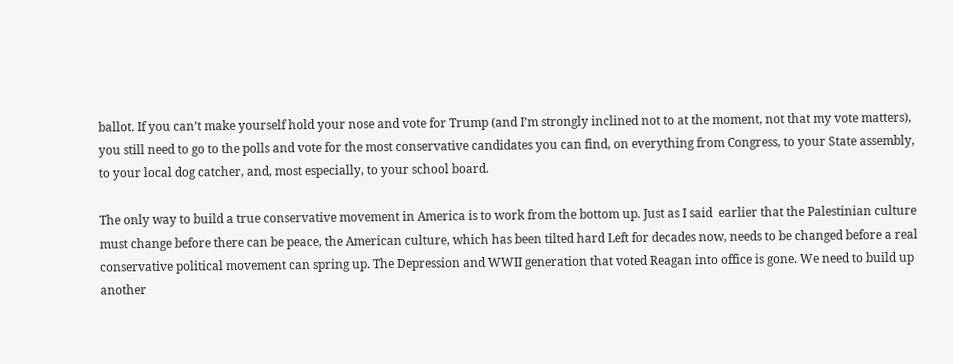ballot. If you can’t make yourself hold your nose and vote for Trump (and I’m strongly inclined not to at the moment, not that my vote matters), you still need to go to the polls and vote for the most conservative candidates you can find, on everything from Congress, to your State assembly, to your local dog catcher, and, most especially, to your school board.

The only way to build a true conservative movement in America is to work from the bottom up. Just as I said  earlier that the Palestinian culture must change before there can be peace, the American culture, which has been tilted hard Left for decades now, needs to be changed before a real conservative political movement can spring up. The Depression and WWII generation that voted Reagan into office is gone. We need to build up another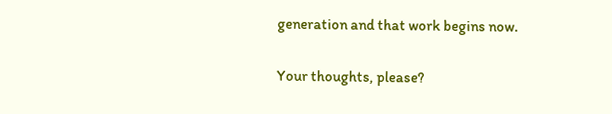generation and that work begins now.

Your thoughts, please?